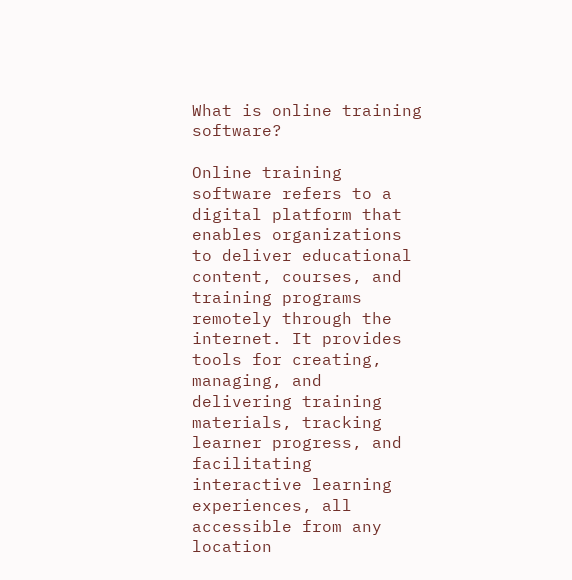What is online training software?

Online training software refers to a digital platform that enables organizations to deliver educational content, courses, and training programs remotely through the internet. It provides tools for creating, managing, and delivering training materials, tracking learner progress, and facilitating interactive learning experiences, all accessible from any location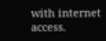with internet access.